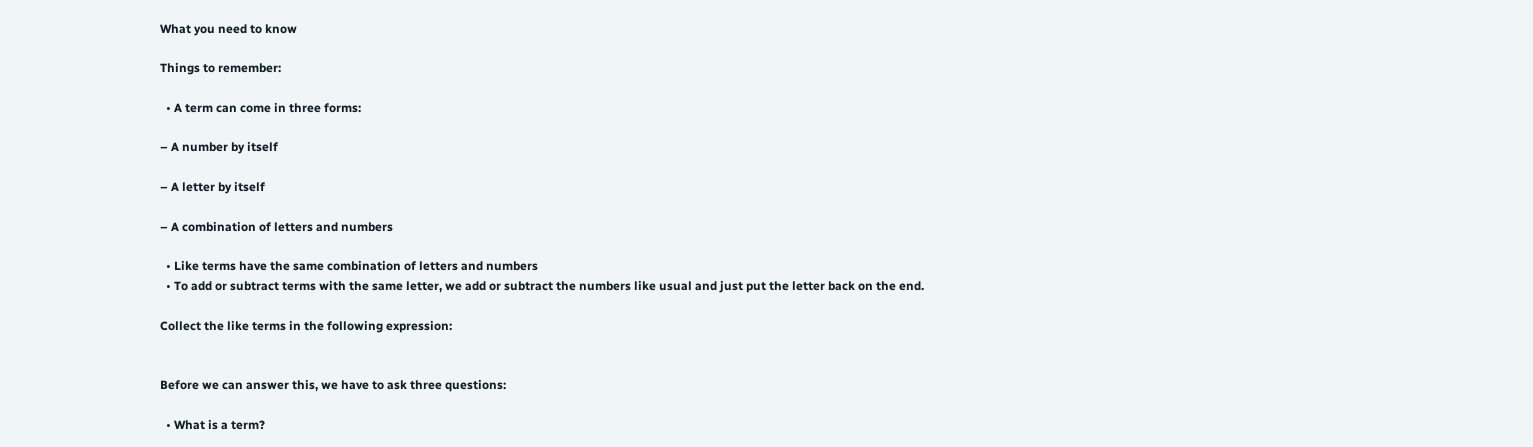What you need to know

Things to remember:

  • A term can come in three forms:

– A number by itself

– A letter by itself

– A combination of letters and numbers

  • Like terms have the same combination of letters and numbers
  • To add or subtract terms with the same letter, we add or subtract the numbers like usual and just put the letter back on the end.

Collect the like terms in the following expression:


Before we can answer this, we have to ask three questions:

  • What is a term?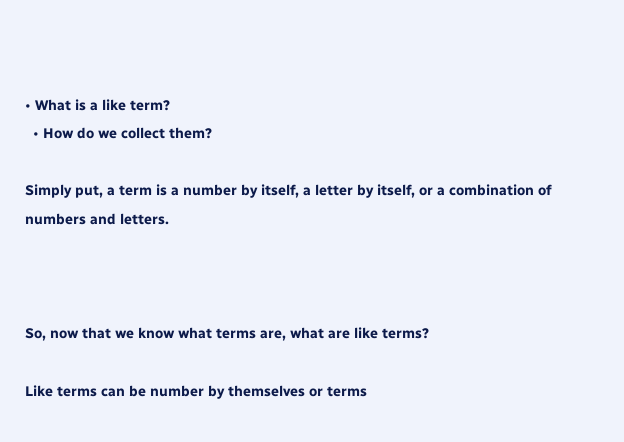• What is a like term?
  • How do we collect them?

Simply put, a term is a number by itself, a letter by itself, or a combination of numbers and letters.



So, now that we know what terms are, what are like terms?

Like terms can be number by themselves or terms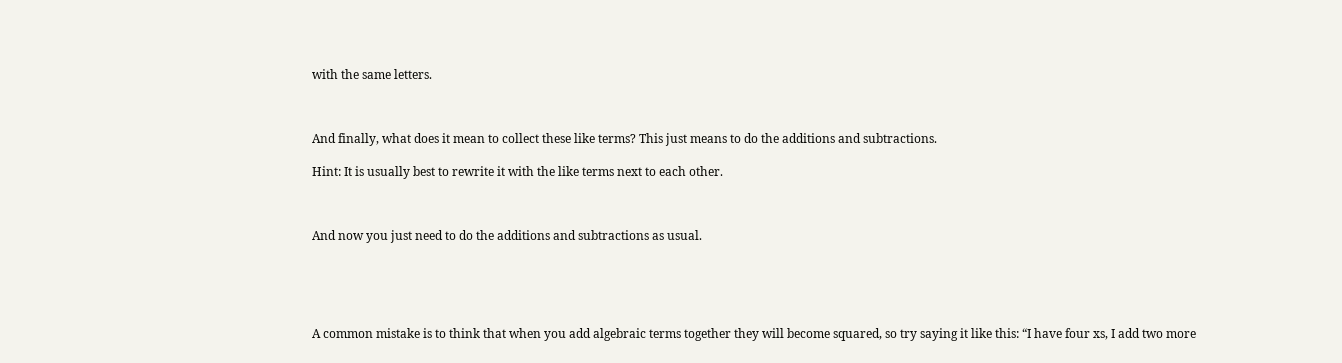with the same letters.



And finally, what does it mean to collect these like terms? This just means to do the additions and subtractions.

Hint: It is usually best to rewrite it with the like terms next to each other.



And now you just need to do the additions and subtractions as usual.





A common mistake is to think that when you add algebraic terms together they will become squared, so try saying it like this: “I have four xs, I add two more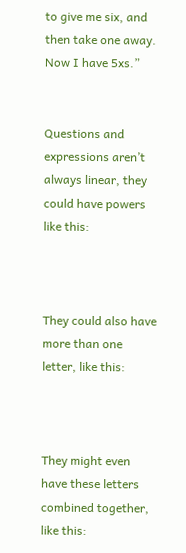to give me six, and then take one away. Now I have 5xs.”


Questions and expressions aren’t always linear, they could have powers like this:



They could also have more than one letter, like this:



They might even have these letters combined together, like this: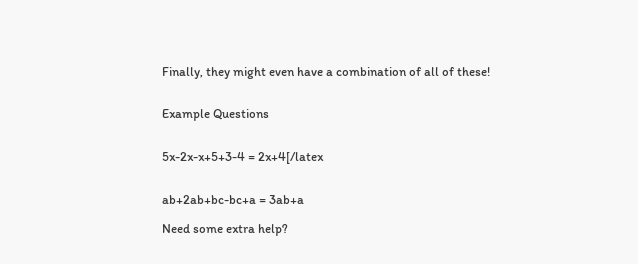Finally, they might even have a combination of all of these!


Example Questions


5x-2x-x+5+3-4 = 2x+4[/latex


ab+2ab+bc-bc+a = 3ab+a

Need some extra help?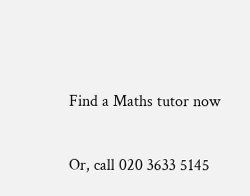Find a Maths tutor now

Or, call 020 3633 5145